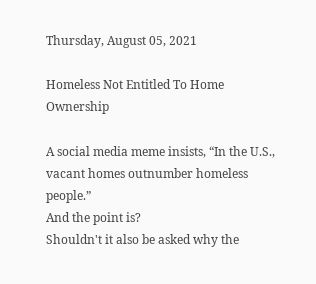Thursday, August 05, 2021

Homeless Not Entitled To Home Ownership

A social media meme insists, “In the U.S., vacant homes outnumber homeless people.”
And the point is?
Shouldn't it also be asked why the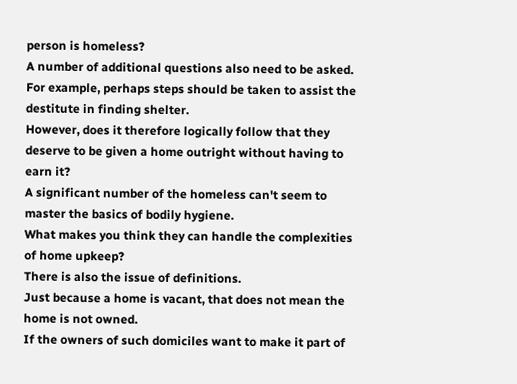person is homeless?
A number of additional questions also need to be asked.
For example, perhaps steps should be taken to assist the destitute in finding shelter.
However, does it therefore logically follow that they deserve to be given a home outright without having to earn it?
A significant number of the homeless can't seem to master the basics of bodily hygiene.
What makes you think they can handle the complexities of home upkeep?
There is also the issue of definitions.
Just because a home is vacant, that does not mean the home is not owned.
If the owners of such domiciles want to make it part of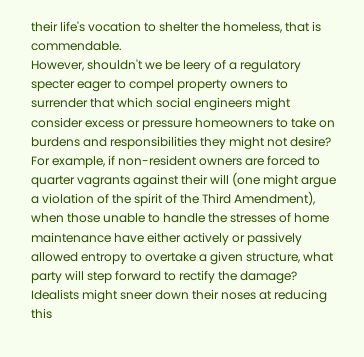their life's vocation to shelter the homeless, that is commendable.
However, shouldn't we be leery of a regulatory specter eager to compel property owners to surrender that which social engineers might consider excess or pressure homeowners to take on burdens and responsibilities they might not desire?
For example, if non-resident owners are forced to quarter vagrants against their will (one might argue a violation of the spirit of the Third Amendment), when those unable to handle the stresses of home maintenance have either actively or passively allowed entropy to overtake a given structure, what party will step forward to rectify the damage?
Idealists might sneer down their noses at reducing this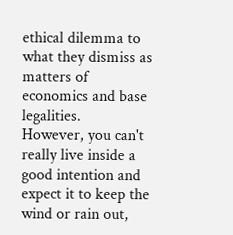ethical dilemma to what they dismiss as matters of economics and base legalities.
However, you can't really live inside a good intention and expect it to keep the wind or rain out,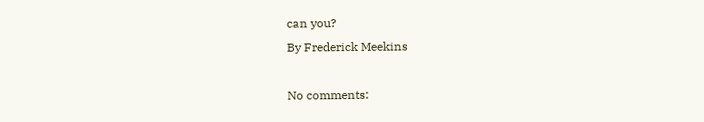can you?
By Frederick Meekins

No comments: